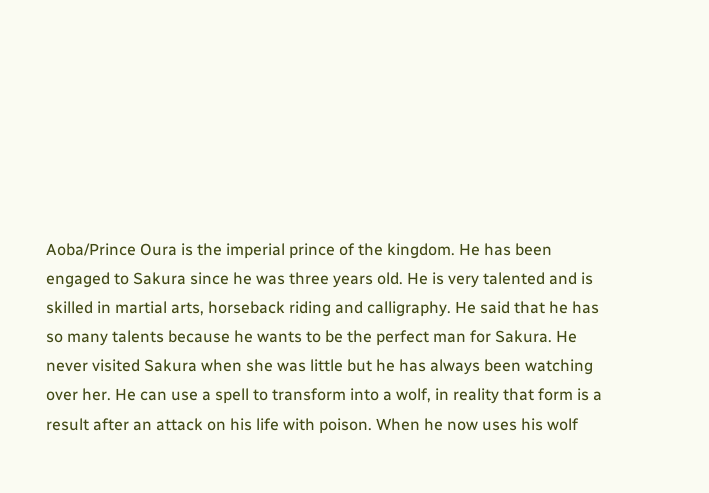Aoba/Prince Oura is the imperial prince of the kingdom. He has been engaged to Sakura since he was three years old. He is very talented and is skilled in martial arts, horseback riding and calligraphy. He said that he has so many talents because he wants to be the perfect man for Sakura. He never visited Sakura when she was little but he has always been watching over her. He can use a spell to transform into a wolf, in reality that form is a result after an attack on his life with poison. When he now uses his wolf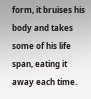form, it bruises his body and takes some of his life span, eating it away each time.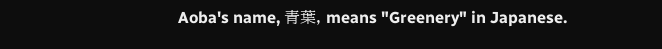Aoba's name, 青葉, means "Greenery" in Japanese.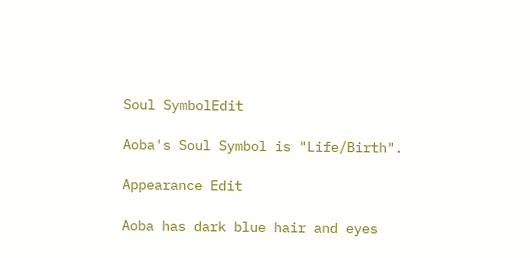Soul SymbolEdit

Aoba's Soul Symbol is "Life/Birth".

Appearance Edit

Aoba has dark blue hair and eyes